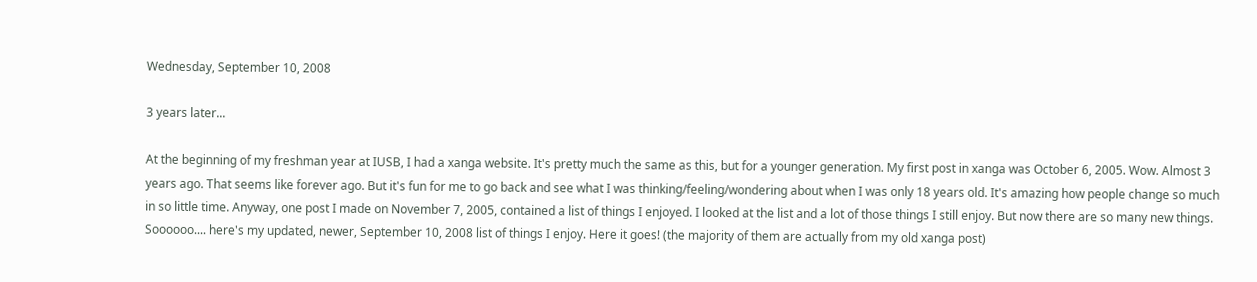Wednesday, September 10, 2008

3 years later...

At the beginning of my freshman year at IUSB, I had a xanga website. It's pretty much the same as this, but for a younger generation. My first post in xanga was October 6, 2005. Wow. Almost 3 years ago. That seems like forever ago. But it's fun for me to go back and see what I was thinking/feeling/wondering about when I was only 18 years old. It's amazing how people change so much in so little time. Anyway, one post I made on November 7, 2005, contained a list of things I enjoyed. I looked at the list and a lot of those things I still enjoy. But now there are so many new things. Soooooo.... here's my updated, newer, September 10, 2008 list of things I enjoy. Here it goes! (the majority of them are actually from my old xanga post)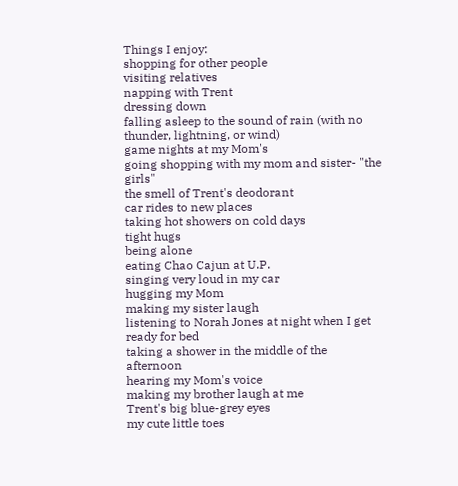Things I enjoy:
shopping for other people
visiting relatives
napping with Trent
dressing down
falling asleep to the sound of rain (with no thunder, lightning, or wind)
game nights at my Mom's
going shopping with my mom and sister- "the girls"
the smell of Trent's deodorant
car rides to new places
taking hot showers on cold days
tight hugs
being alone
eating Chao Cajun at U.P.
singing very loud in my car
hugging my Mom
making my sister laugh
listening to Norah Jones at night when I get ready for bed
taking a shower in the middle of the afternoon
hearing my Mom's voice
making my brother laugh at me
Trent's big blue-grey eyes
my cute little toes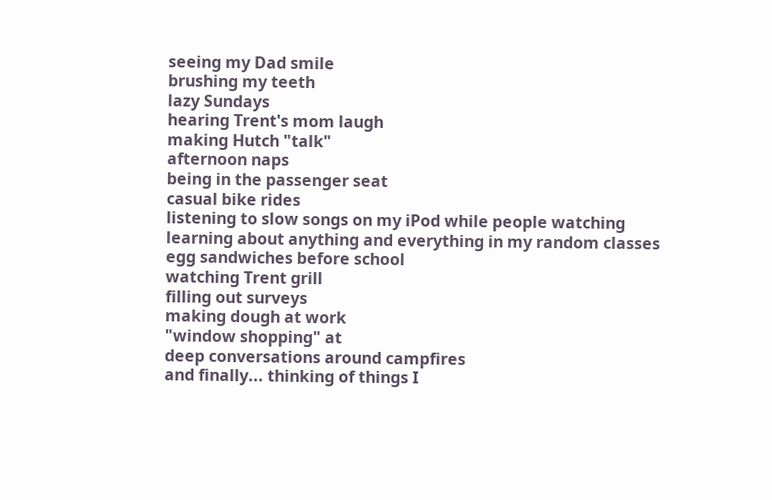seeing my Dad smile
brushing my teeth
lazy Sundays
hearing Trent's mom laugh
making Hutch "talk"
afternoon naps
being in the passenger seat
casual bike rides
listening to slow songs on my iPod while people watching
learning about anything and everything in my random classes
egg sandwiches before school
watching Trent grill
filling out surveys
making dough at work
"window shopping" at
deep conversations around campfires
and finally... thinking of things I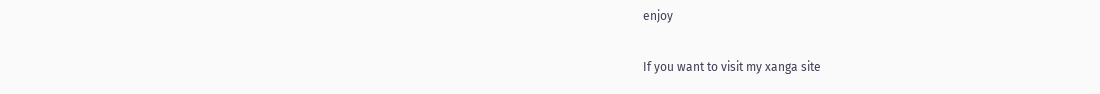enjoy

If you want to visit my xanga site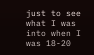just to see what I was into when I was 18-20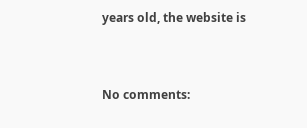years old, the website is


No comments: